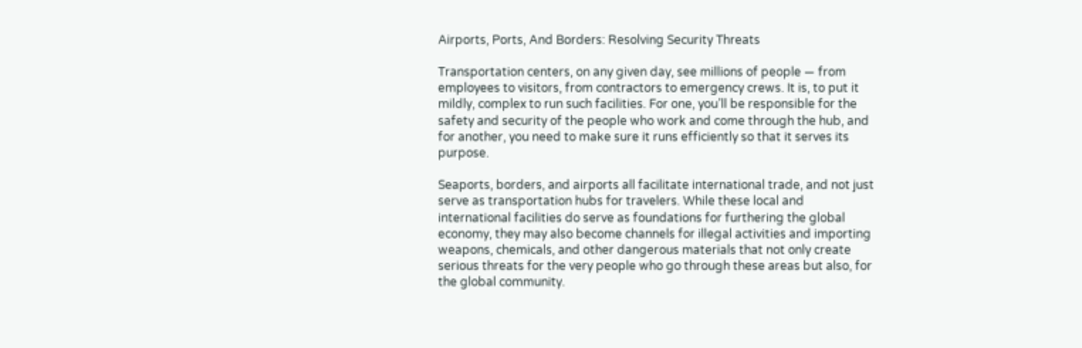Airports, Ports, And Borders: Resolving Security Threats

Transportation centers, on any given day, see millions of people — from employees to visitors, from contractors to emergency crews. It is, to put it mildly, complex to run such facilities. For one, you’ll be responsible for the safety and security of the people who work and come through the hub, and for another, you need to make sure it runs efficiently so that it serves its purpose.

Seaports, borders, and airports all facilitate international trade, and not just serve as transportation hubs for travelers. While these local and international facilities do serve as foundations for furthering the global economy, they may also become channels for illegal activities and importing weapons, chemicals, and other dangerous materials that not only create serious threats for the very people who go through these areas but also, for the global community.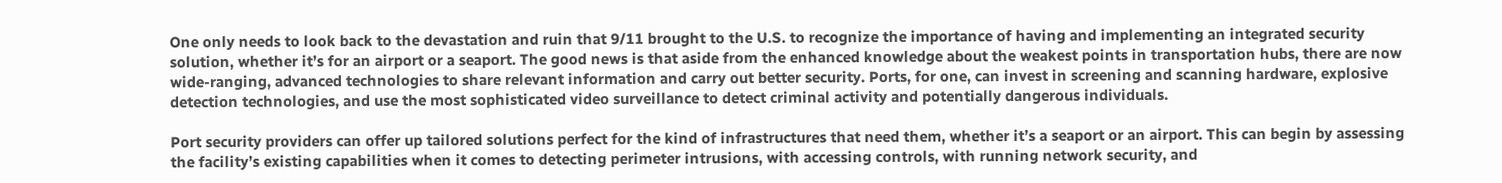One only needs to look back to the devastation and ruin that 9/11 brought to the U.S. to recognize the importance of having and implementing an integrated security solution, whether it’s for an airport or a seaport. The good news is that aside from the enhanced knowledge about the weakest points in transportation hubs, there are now wide-ranging, advanced technologies to share relevant information and carry out better security. Ports, for one, can invest in screening and scanning hardware, explosive detection technologies, and use the most sophisticated video surveillance to detect criminal activity and potentially dangerous individuals.

Port security providers can offer up tailored solutions perfect for the kind of infrastructures that need them, whether it’s a seaport or an airport. This can begin by assessing the facility’s existing capabilities when it comes to detecting perimeter intrusions, with accessing controls, with running network security, and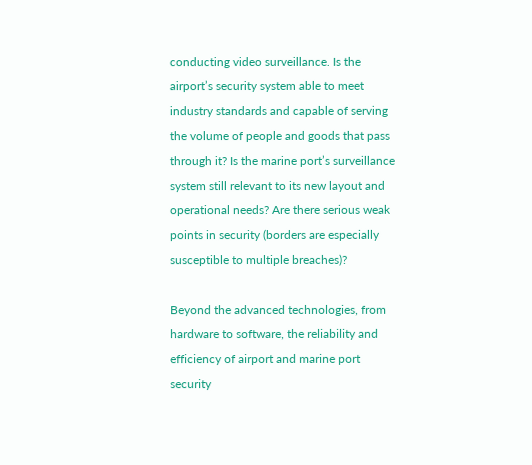conducting video surveillance. Is the airport’s security system able to meet industry standards and capable of serving the volume of people and goods that pass through it? Is the marine port’s surveillance system still relevant to its new layout and operational needs? Are there serious weak points in security (borders are especially susceptible to multiple breaches)?

Beyond the advanced technologies, from hardware to software, the reliability and efficiency of airport and marine port security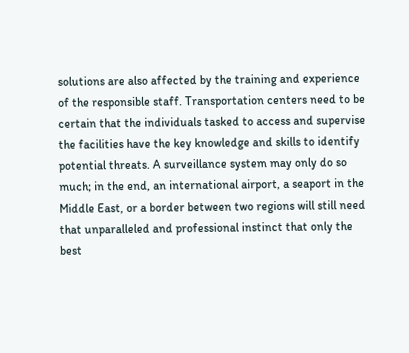solutions are also affected by the training and experience of the responsible staff. Transportation centers need to be certain that the individuals tasked to access and supervise the facilities have the key knowledge and skills to identify potential threats. A surveillance system may only do so much; in the end, an international airport, a seaport in the Middle East, or a border between two regions will still need that unparalleled and professional instinct that only the best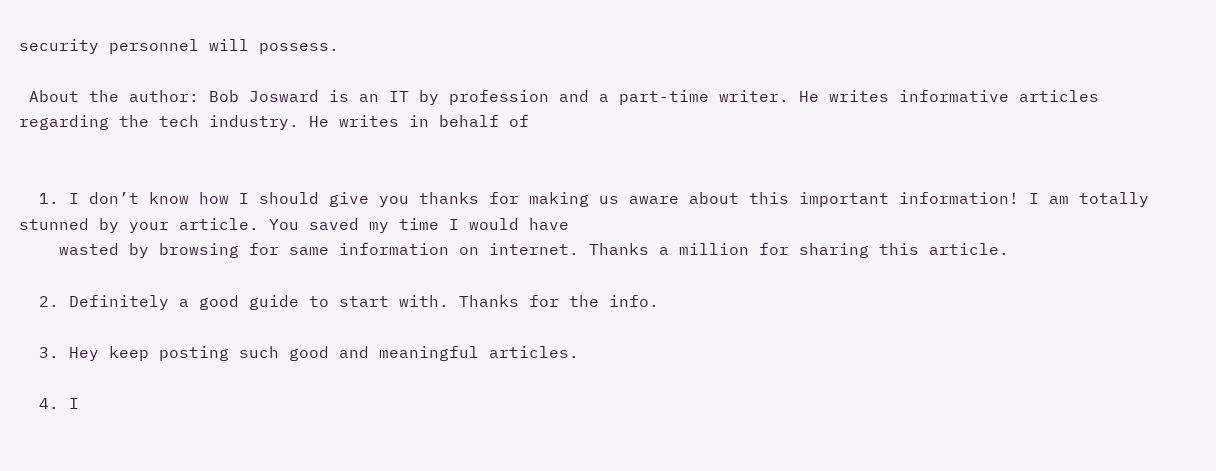security personnel will possess.

 About the author: Bob Josward is an IT by profession and a part-time writer. He writes informative articles regarding the tech industry. He writes in behalf of


  1. I don’t know how I should give you thanks for making us aware about this important information! I am totally stunned by your article. You saved my time I would have
    wasted by browsing for same information on internet. Thanks a million for sharing this article.

  2. Definitely a good guide to start with. Thanks for the info.

  3. Hey keep posting such good and meaningful articles.

  4. I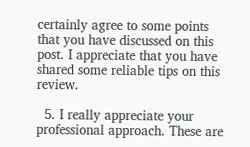certainly agree to some points that you have discussed on this post. I appreciate that you have shared some reliable tips on this review.

  5. I really appreciate your professional approach. These are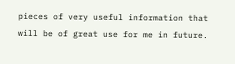pieces of very useful information that will be of great use for me in future.